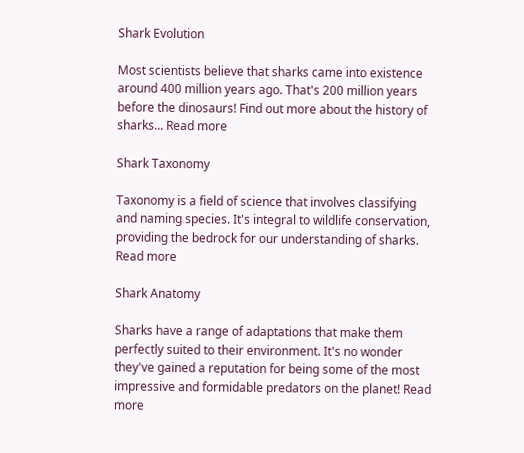Shark Evolution

Most scientists believe that sharks came into existence around 400 million years ago. That's 200 million years before the dinosaurs! Find out more about the history of sharks... Read more

Shark Taxonomy

Taxonomy is a field of science that involves classifying and naming species. It's integral to wildlife conservation, providing the bedrock for our understanding of sharks. Read more

Shark Anatomy

Sharks have a range of adaptations that make them perfectly suited to their environment. It's no wonder they've gained a reputation for being some of the most impressive and formidable predators on the planet! Read more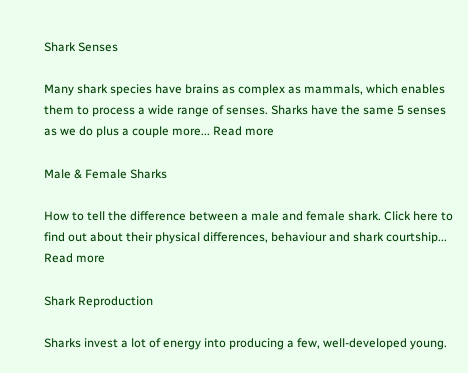Shark Senses

Many shark species have brains as complex as mammals, which enables them to process a wide range of senses. Sharks have the same 5 senses as we do plus a couple more... Read more

Male & Female Sharks

How to tell the difference between a male and female shark. Click here to find out about their physical differences, behaviour and shark courtship... Read more

Shark Reproduction

Sharks invest a lot of energy into producing a few, well-developed young.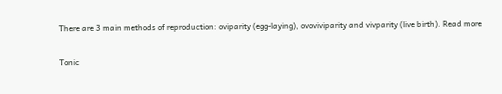There are 3 main methods of reproduction: oviparity (egg-laying), ovoviviparity and vivparity (live birth). Read more

Tonic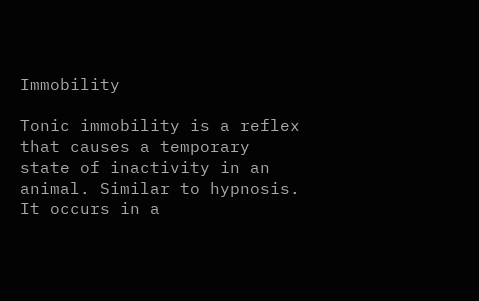Immobility

Tonic immobility is a reflex that causes a temporary state of inactivity in an animal. Similar to hypnosis. It occurs in a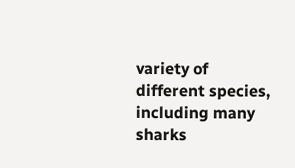variety of different species, including many sharks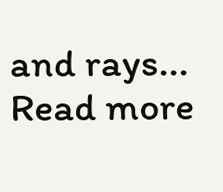and rays... Read more